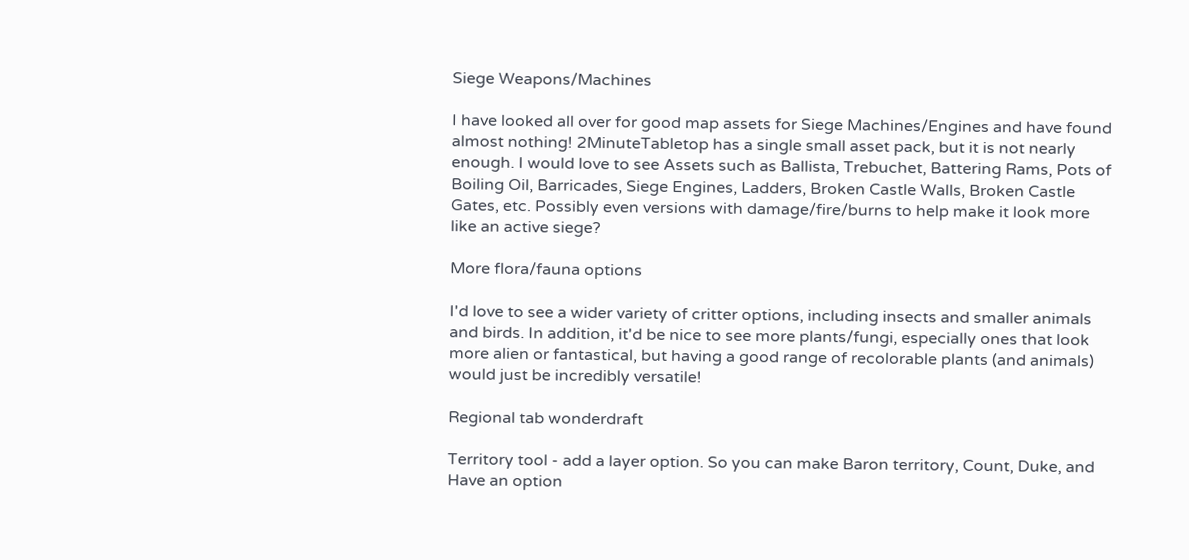Siege Weapons/Machines

I have looked all over for good map assets for Siege Machines/Engines and have found almost nothing! 2MinuteTabletop has a single small asset pack, but it is not nearly enough. I would love to see Assets such as Ballista, Trebuchet, Battering Rams, Pots of Boiling Oil, Barricades, Siege Engines, Ladders, Broken Castle Walls, Broken Castle Gates, etc. Possibly even versions with damage/fire/burns to help make it look more like an active siege?

More flora/fauna options

I'd love to see a wider variety of critter options, including insects and smaller animals and birds. In addition, it'd be nice to see more plants/fungi, especially ones that look more alien or fantastical, but having a good range of recolorable plants (and animals) would just be incredibly versatile!

Regional tab wonderdraft

Territory tool - add a layer option. So you can make Baron territory, Count, Duke, and Have an option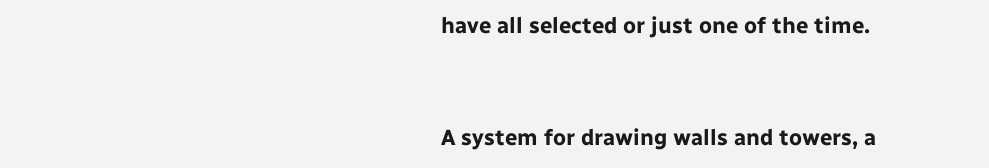have all selected or just one of the time.


A system for drawing walls and towers, a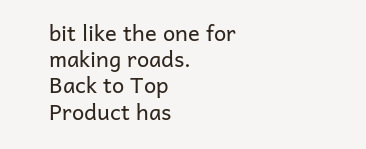bit like the one for making roads.
Back to Top
Product has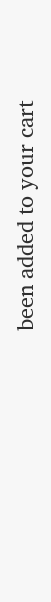been added to your cart